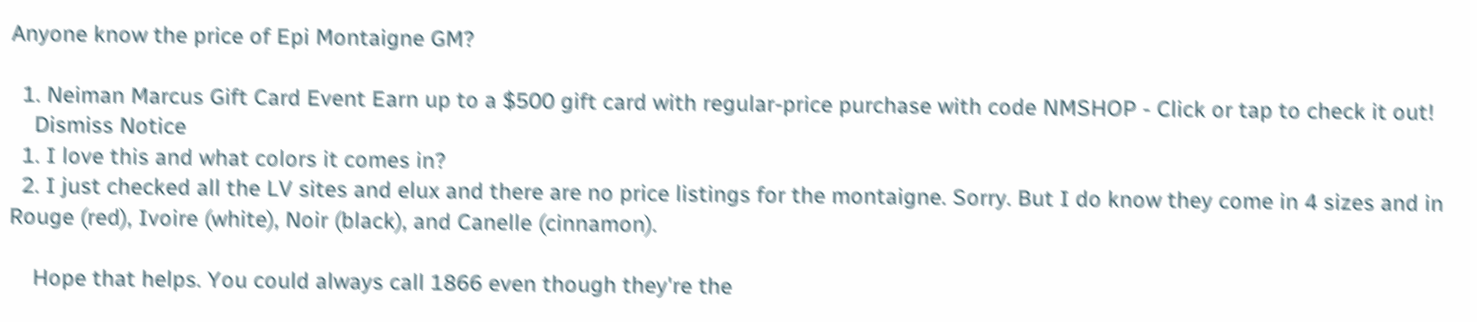Anyone know the price of Epi Montaigne GM?

  1. Neiman Marcus Gift Card Event Earn up to a $500 gift card with regular-price purchase with code NMSHOP - Click or tap to check it out!
    Dismiss Notice
  1. I love this and what colors it comes in?
  2. I just checked all the LV sites and elux and there are no price listings for the montaigne. Sorry. But I do know they come in 4 sizes and in Rouge (red), Ivoire (white), Noir (black), and Canelle (cinnamon).

    Hope that helps. You could always call 1866 even though they're the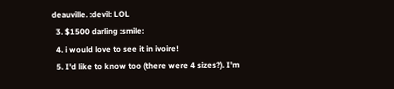deauville. :devil: LOL
  3. $1500 darling :smile:
  4. i would love to see it in ivoire!
  5. I'd like to know too (there were 4 sizes?). I'm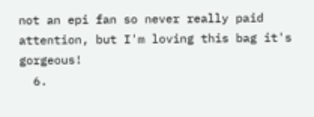not an epi fan so never really paid attention, but I'm loving this bag it's gorgeous!
  6.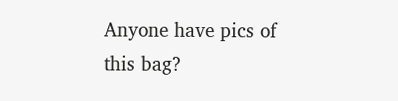Anyone have pics of this bag?